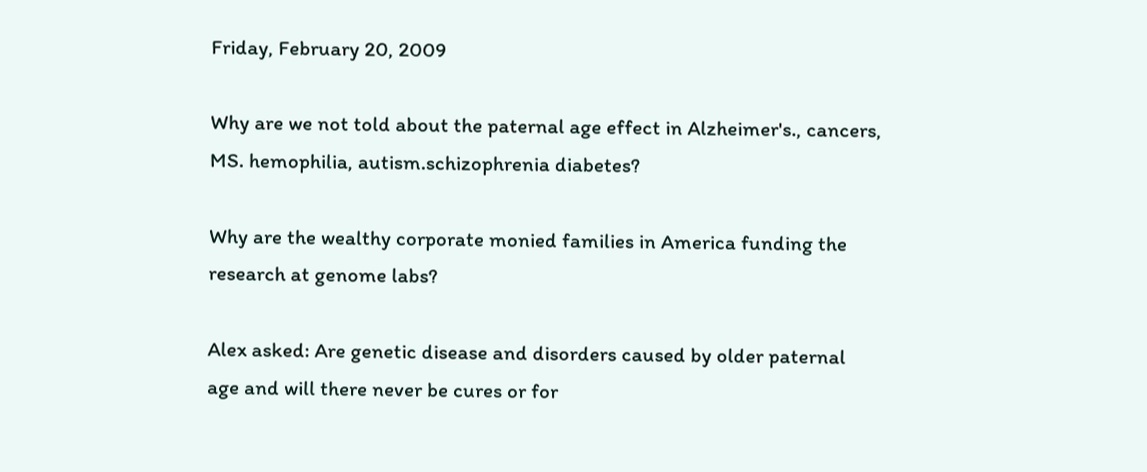Friday, February 20, 2009

Why are we not told about the paternal age effect in Alzheimer's., cancers, MS. hemophilia, autism.schizophrenia diabetes?

Why are the wealthy corporate monied families in America funding the research at genome labs?

Alex asked: Are genetic disease and disorders caused by older paternal age and will there never be cures or for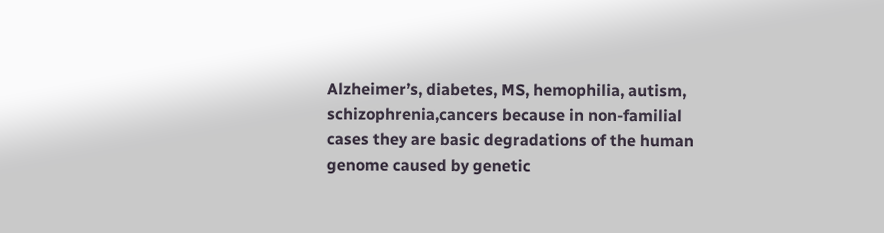Alzheimer’s, diabetes, MS, hemophilia, autism, schizophrenia,cancers because in non-familial cases they are basic degradations of the human genome caused by genetic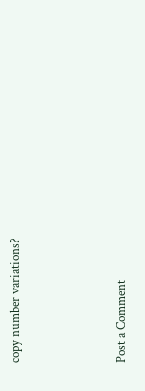copy number variations?



Post a Comment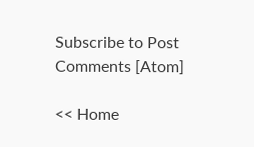Subscribe to Post Comments [Atom]

<< Home